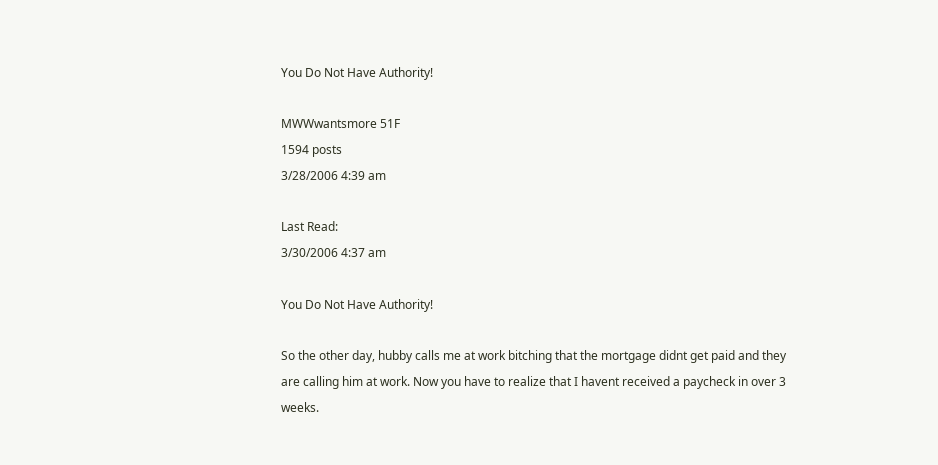You Do Not Have Authority!

MWWwantsmore 51F
1594 posts
3/28/2006 4:39 am

Last Read:
3/30/2006 4:37 am

You Do Not Have Authority!

So the other day, hubby calls me at work bitching that the mortgage didnt get paid and they are calling him at work. Now you have to realize that I havent received a paycheck in over 3 weeks.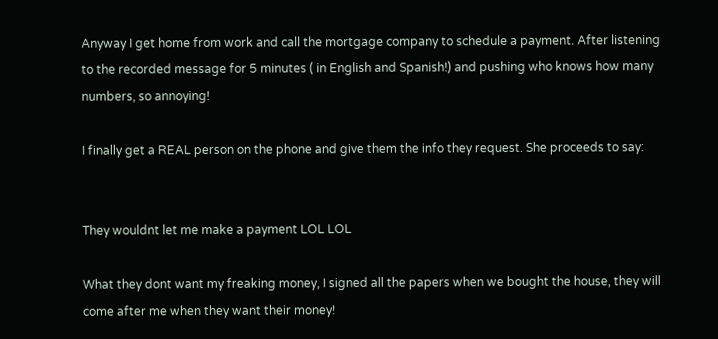Anyway I get home from work and call the mortgage company to schedule a payment. After listening to the recorded message for 5 minutes ( in English and Spanish!) and pushing who knows how many numbers, so annoying!

I finally get a REAL person on the phone and give them the info they request. She proceeds to say:


They wouldnt let me make a payment LOL LOL

What they dont want my freaking money, I signed all the papers when we bought the house, they will come after me when they want their money!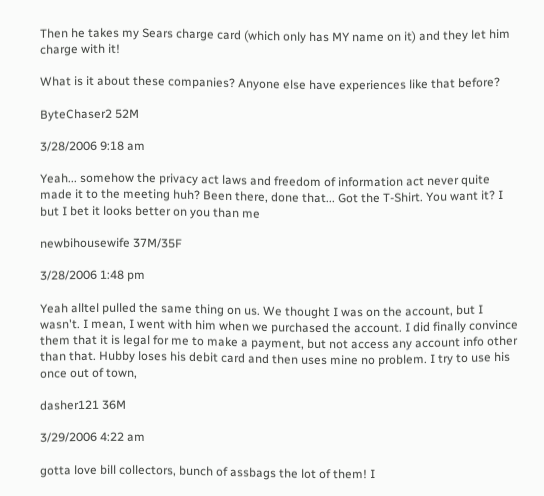Then he takes my Sears charge card (which only has MY name on it) and they let him charge with it!

What is it about these companies? Anyone else have experiences like that before?

ByteChaser2 52M

3/28/2006 9:18 am

Yeah... somehow the privacy act laws and freedom of information act never quite made it to the meeting huh? Been there, done that... Got the T-Shirt. You want it? I but I bet it looks better on you than me

newbihousewife 37M/35F

3/28/2006 1:48 pm

Yeah alltel pulled the same thing on us. We thought I was on the account, but I wasn't. I mean, I went with him when we purchased the account. I did finally convince them that it is legal for me to make a payment, but not access any account info other than that. Hubby loses his debit card and then uses mine no problem. I try to use his once out of town,

dasher121 36M

3/29/2006 4:22 am

gotta love bill collectors, bunch of assbags the lot of them! I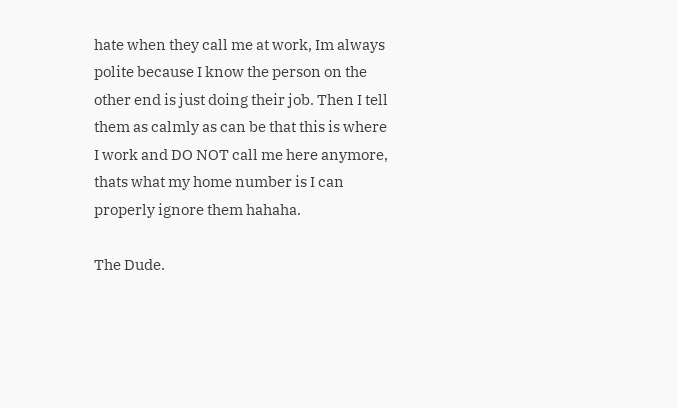hate when they call me at work, Im always polite because I know the person on the other end is just doing their job. Then I tell them as calmly as can be that this is where I work and DO NOT call me here anymore, thats what my home number is I can properly ignore them hahaha.

The Dude.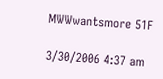MWWwantsmore 51F

3/30/2006 4:37 am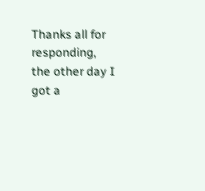Thanks all for responding, the other day I got a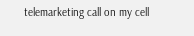telemarketing call on my cell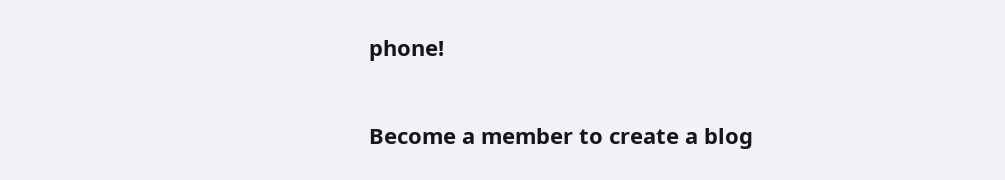phone!

Become a member to create a blog